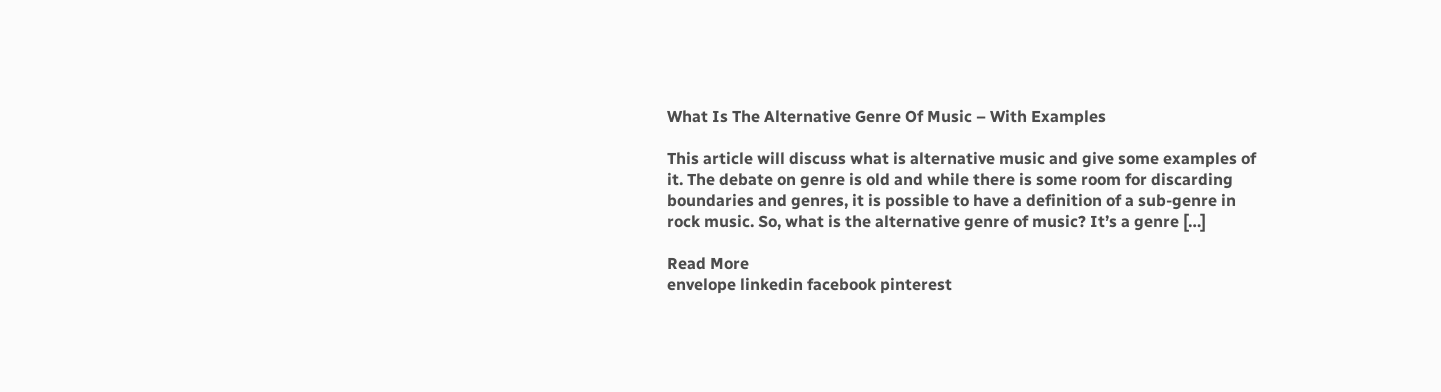What Is The Alternative Genre Of Music – With Examples

This article will discuss what is alternative music and give some examples of it. The debate on genre is old and while there is some room for discarding boundaries and genres, it is possible to have a definition of a sub-genre in rock music. So, what is the alternative genre of music? It’s a genre […]

Read More
envelope linkedin facebook pinterest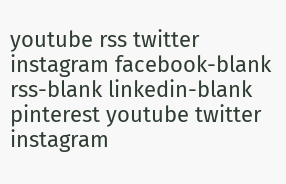youtube rss twitter instagram facebook-blank rss-blank linkedin-blank pinterest youtube twitter instagram